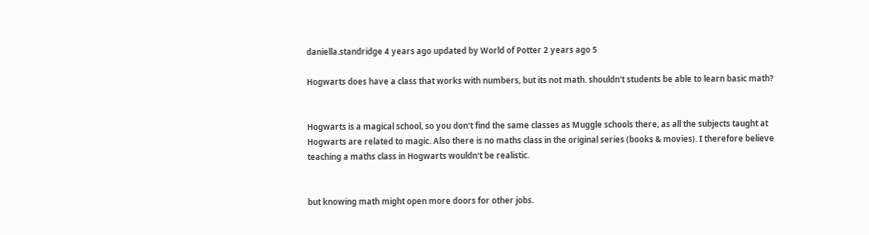daniella.standridge 4 years ago updated by World of Potter 2 years ago 5

Hogwarts does have a class that works with numbers, but its not math. shouldn't students be able to learn basic math?


Hogwarts is a magical school, so you don't find the same classes as Muggle schools there, as all the subjects taught at Hogwarts are related to magic. Also there is no maths class in the original series (books & movies). I therefore believe teaching a maths class in Hogwarts wouldn't be realistic.


but knowing math might open more doors for other jobs.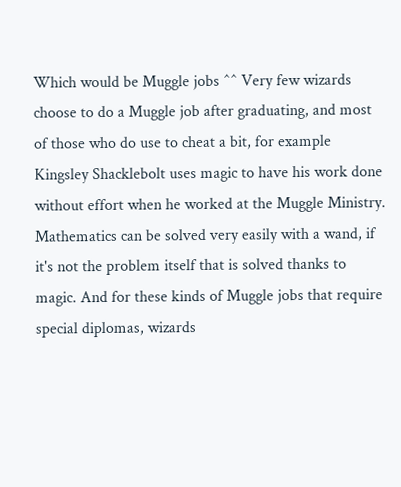Which would be Muggle jobs ^^ Very few wizards choose to do a Muggle job after graduating, and most of those who do use to cheat a bit, for example Kingsley Shacklebolt uses magic to have his work done without effort when he worked at the Muggle Ministry. Mathematics can be solved very easily with a wand, if it's not the problem itself that is solved thanks to magic. And for these kinds of Muggle jobs that require special diplomas, wizards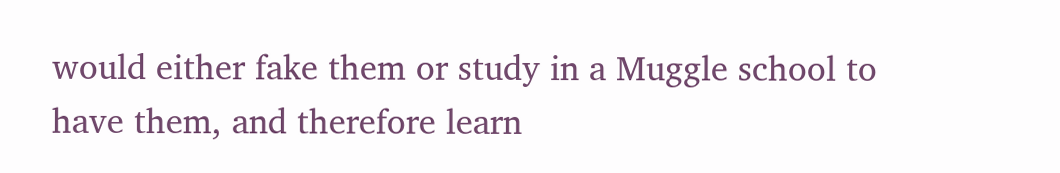would either fake them or study in a Muggle school to have them, and therefore learn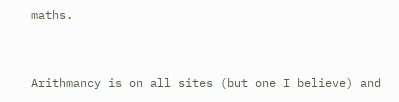maths.


Arithmancy is on all sites (but one I believe) and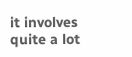it involves quite a lot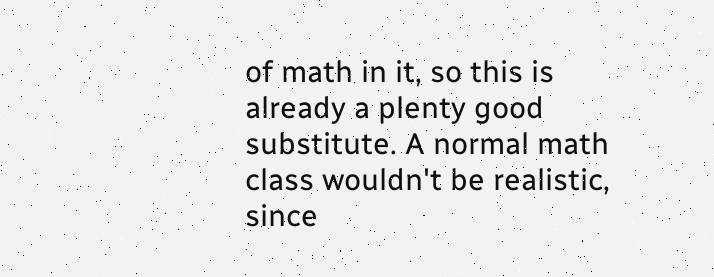of math in it, so this is already a plenty good substitute. A normal math class wouldn't be realistic, since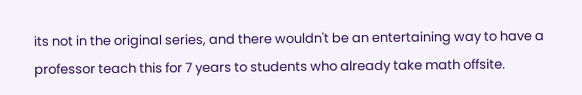its not in the original series, and there wouldn't be an entertaining way to have a professor teach this for 7 years to students who already take math offsite.